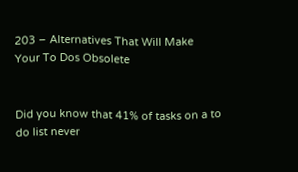203 – Alternatives That Will Make Your To Dos Obsolete


Did you know that 41% of tasks on a to do list never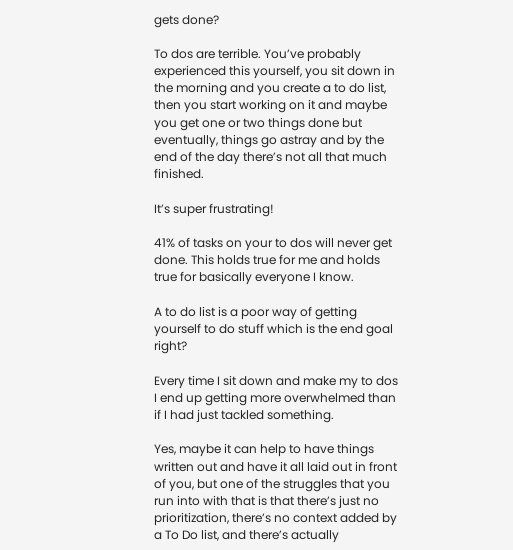gets done?

To dos are terrible. You’ve probably experienced this yourself, you sit down in the morning and you create a to do list, then you start working on it and maybe you get one or two things done but eventually, things go astray and by the end of the day there’s not all that much finished.

It’s super frustrating!

41% of tasks on your to dos will never get done. This holds true for me and holds true for basically everyone I know.

A to do list is a poor way of getting yourself to do stuff which is the end goal right?

Every time I sit down and make my to dos I end up getting more overwhelmed than if I had just tackled something.

Yes, maybe it can help to have things written out and have it all laid out in front of you, but one of the struggles that you run into with that is that there’s just no prioritization, there’s no context added by a To Do list, and there’s actually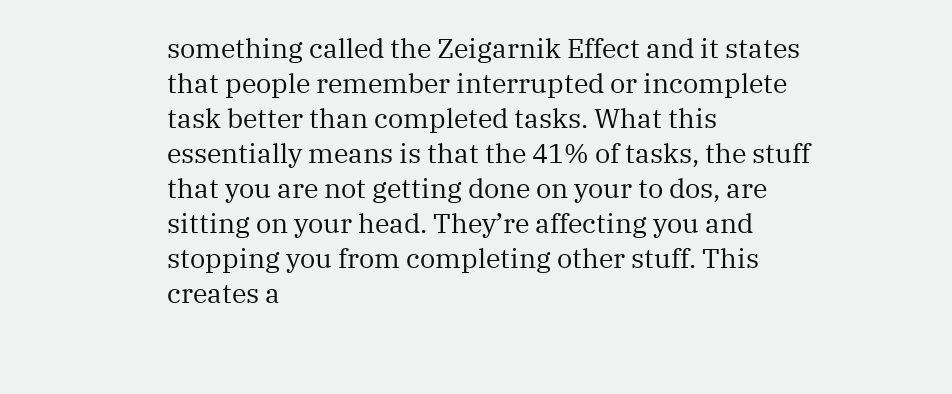something called the Zeigarnik Effect and it states that people remember interrupted or incomplete task better than completed tasks. What this essentially means is that the 41% of tasks, the stuff that you are not getting done on your to dos, are sitting on your head. They’re affecting you and stopping you from completing other stuff. This creates a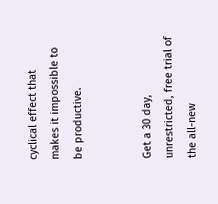cyclical effect that makes it impossible to be productive.


Get a 30 day, unrestricted, free trial of the all-new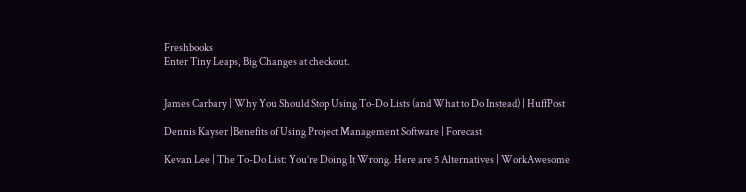Freshbooks
Enter Tiny Leaps, Big Changes at checkout.


James Carbary | Why You Should Stop Using To-Do Lists (and What to Do Instead) | HuffPost

Dennis Kayser |Benefits of Using Project Management Software | Forecast

Kevan Lee | The To-Do List: You’re Doing It Wrong. Here are 5 Alternatives | WorkAwesome